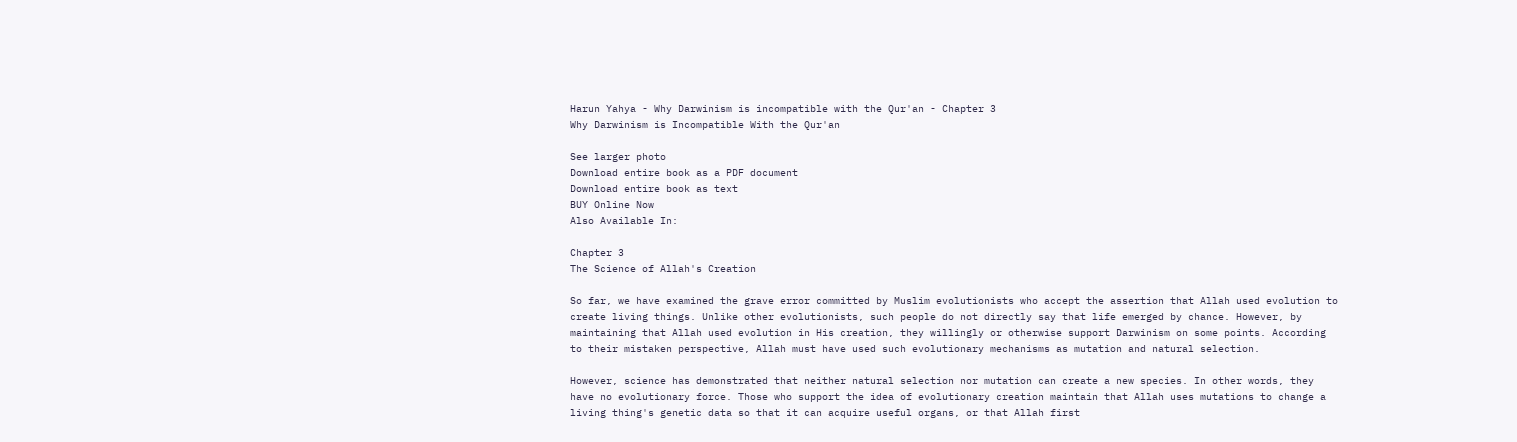Harun Yahya - Why Darwinism is incompatible with the Qur'an - Chapter 3
Why Darwinism is Incompatible With the Qur'an

See larger photo
Download entire book as a PDF document
Download entire book as text
BUY Online Now
Also Available In:

Chapter 3
The Science of Allah's Creation

So far, we have examined the grave error committed by Muslim evolutionists who accept the assertion that Allah used evolution to create living things. Unlike other evolutionists, such people do not directly say that life emerged by chance. However, by maintaining that Allah used evolution in His creation, they willingly or otherwise support Darwinism on some points. According to their mistaken perspective, Allah must have used such evolutionary mechanisms as mutation and natural selection.

However, science has demonstrated that neither natural selection nor mutation can create a new species. In other words, they have no evolutionary force. Those who support the idea of evolutionary creation maintain that Allah uses mutations to change a living thing's genetic data so that it can acquire useful organs, or that Allah first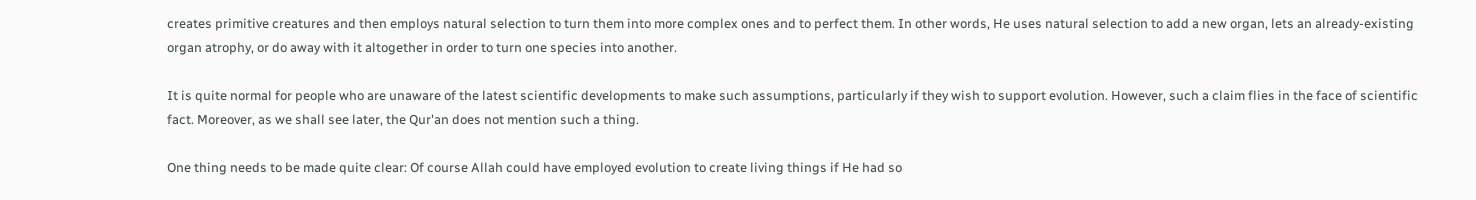creates primitive creatures and then employs natural selection to turn them into more complex ones and to perfect them. In other words, He uses natural selection to add a new organ, lets an already-existing organ atrophy, or do away with it altogether in order to turn one species into another.

It is quite normal for people who are unaware of the latest scientific developments to make such assumptions, particularly if they wish to support evolution. However, such a claim flies in the face of scientific fact. Moreover, as we shall see later, the Qur'an does not mention such a thing.

One thing needs to be made quite clear: Of course Allah could have employed evolution to create living things if He had so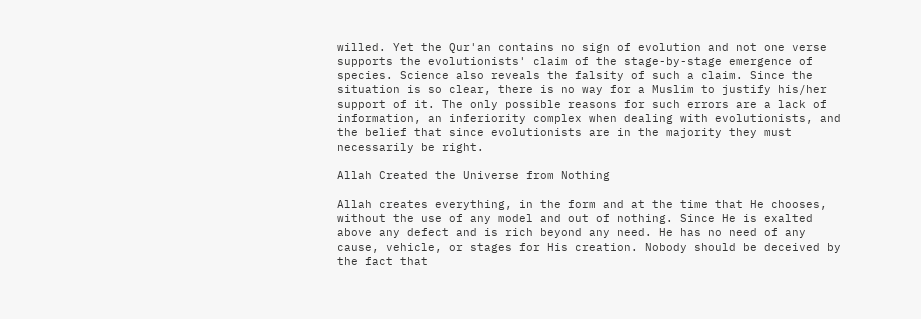willed. Yet the Qur'an contains no sign of evolution and not one verse supports the evolutionists' claim of the stage-by-stage emergence of species. Science also reveals the falsity of such a claim. Since the situation is so clear, there is no way for a Muslim to justify his/her support of it. The only possible reasons for such errors are a lack of information, an inferiority complex when dealing with evolutionists, and the belief that since evolutionists are in the majority they must necessarily be right.

Allah Created the Universe from Nothing

Allah creates everything, in the form and at the time that He chooses, without the use of any model and out of nothing. Since He is exalted above any defect and is rich beyond any need. He has no need of any cause, vehicle, or stages for His creation. Nobody should be deceived by the fact that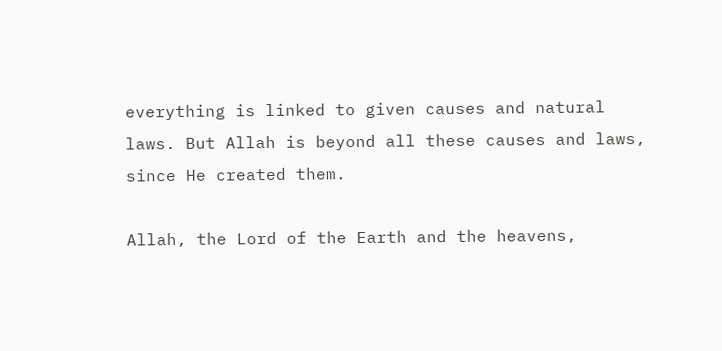everything is linked to given causes and natural laws. But Allah is beyond all these causes and laws, since He created them.

Allah, the Lord of the Earth and the heavens,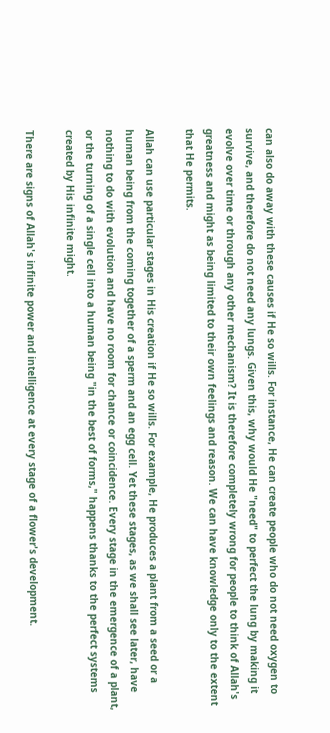can also do away with these causes if He so wills. For instance, He can create people who do not need oxygen to survive, and therefore do not need any lungs. Given this, why would He "need" to perfect the lung by making it evolve over time or through any other mechanism? It is therefore completely wrong for people to think of Allah's greatness and might as being limited to their own feelings and reason. We can have knowledge only to the extent that He permits.

Allah can use particular stages in His creation if He so wills. For example, He produces a plant from a seed or a human being from the coming together of a sperm and an egg cell. Yet these stages, as we shall see later, have nothing to do with evolution and have no room for chance or coincidence. Every stage in the emergence of a plant, or the turning of a single cell into a human being "in the best of forms," happens thanks to the perfect systems created by His infinite might.

There are signs of Allah's infinite power and intelligence at every stage of a flower's development.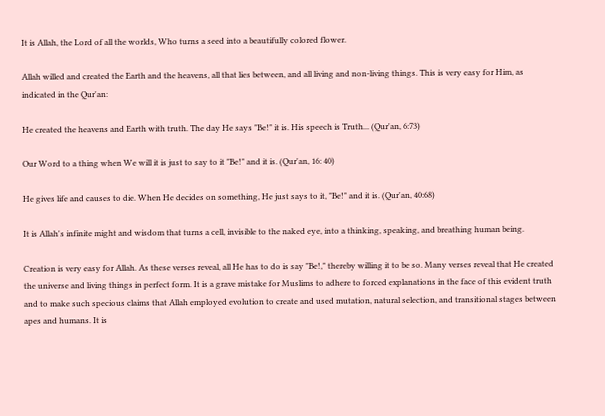It is Allah, the Lord of all the worlds, Who turns a seed into a beautifully colored flower.

Allah willed and created the Earth and the heavens, all that lies between, and all living and non-living things. This is very easy for Him, as indicated in the Qur'an:

He created the heavens and Earth with truth. The day He says "Be!" it is. His speech is Truth... (Qur'an, 6:73)

Our Word to a thing when We will it is just to say to it "Be!" and it is. (Qur'an, 16: 40)

He gives life and causes to die. When He decides on something, He just says to it, "Be!" and it is. (Qur'an, 40:68)

It is Allah's infinite might and wisdom that turns a cell, invisible to the naked eye, into a thinking, speaking, and breathing human being.

Creation is very easy for Allah. As these verses reveal, all He has to do is say "Be!," thereby willing it to be so. Many verses reveal that He created the universe and living things in perfect form. It is a grave mistake for Muslims to adhere to forced explanations in the face of this evident truth and to make such specious claims that Allah employed evolution to create and used mutation, natural selection, and transitional stages between apes and humans. It is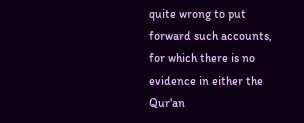quite wrong to put forward such accounts, for which there is no evidence in either the Qur'an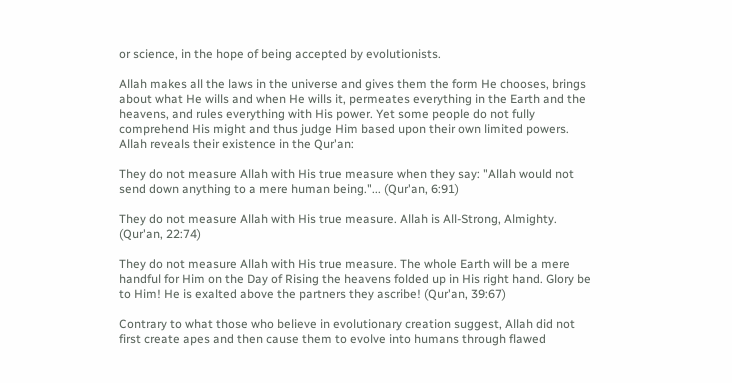or science, in the hope of being accepted by evolutionists.

Allah makes all the laws in the universe and gives them the form He chooses, brings about what He wills and when He wills it, permeates everything in the Earth and the heavens, and rules everything with His power. Yet some people do not fully comprehend His might and thus judge Him based upon their own limited powers. Allah reveals their existence in the Qur'an:

They do not measure Allah with His true measure when they say: "Allah would not send down anything to a mere human being."... (Qur'an, 6:91)

They do not measure Allah with His true measure. Allah is All-Strong, Almighty. (Qur'an, 22:74)

They do not measure Allah with His true measure. The whole Earth will be a mere handful for Him on the Day of Rising the heavens folded up in His right hand. Glory be to Him! He is exalted above the partners they ascribe! (Qur'an, 39:67)

Contrary to what those who believe in evolutionary creation suggest, Allah did not first create apes and then cause them to evolve into humans through flawed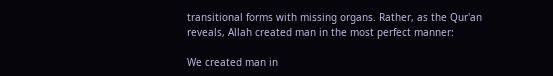transitional forms with missing organs. Rather, as the Qur'an reveals, Allah created man in the most perfect manner:

We created man in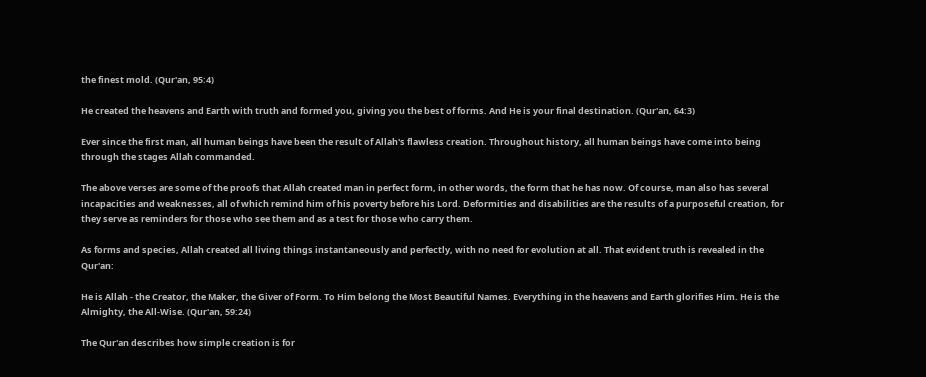the finest mold. (Qur'an, 95:4)

He created the heavens and Earth with truth and formed you, giving you the best of forms. And He is your final destination. (Qur'an, 64:3)

Ever since the first man, all human beings have been the result of Allah's flawless creation. Throughout history, all human beings have come into being through the stages Allah commanded.

The above verses are some of the proofs that Allah created man in perfect form, in other words, the form that he has now. Of course, man also has several incapacities and weaknesses, all of which remind him of his poverty before his Lord. Deformities and disabilities are the results of a purposeful creation, for they serve as reminders for those who see them and as a test for those who carry them.

As forms and species, Allah created all living things instantaneously and perfectly, with no need for evolution at all. That evident truth is revealed in the Qur'an:

He is Allah - the Creator, the Maker, the Giver of Form. To Him belong the Most Beautiful Names. Everything in the heavens and Earth glorifies Him. He is the Almighty, the All-Wise. (Qur'an, 59:24)

The Qur'an describes how simple creation is for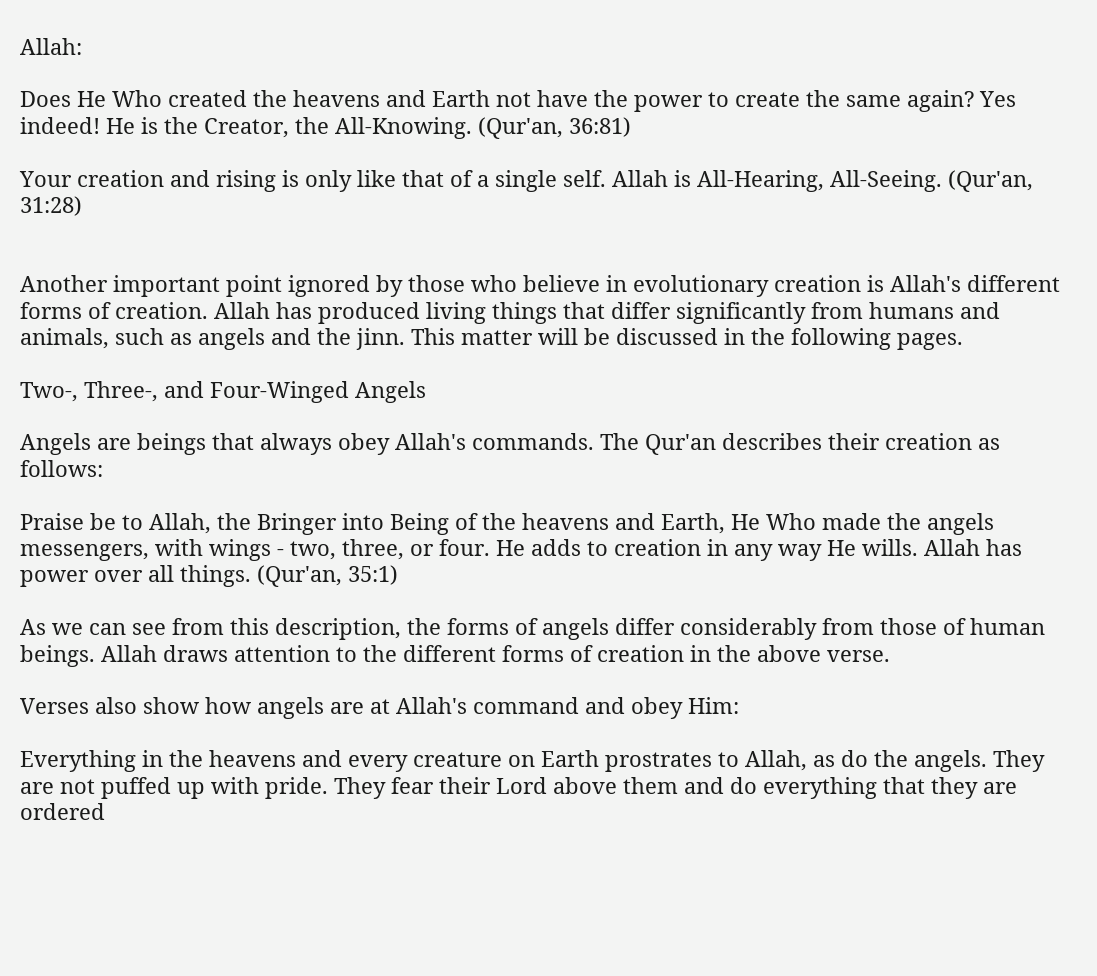Allah:

Does He Who created the heavens and Earth not have the power to create the same again? Yes indeed! He is the Creator, the All-Knowing. (Qur'an, 36:81)

Your creation and rising is only like that of a single self. Allah is All-Hearing, All-Seeing. (Qur'an, 31:28)


Another important point ignored by those who believe in evolutionary creation is Allah's different forms of creation. Allah has produced living things that differ significantly from humans and animals, such as angels and the jinn. This matter will be discussed in the following pages.

Two-, Three-, and Four-Winged Angels

Angels are beings that always obey Allah's commands. The Qur'an describes their creation as follows:

Praise be to Allah, the Bringer into Being of the heavens and Earth, He Who made the angels messengers, with wings - two, three, or four. He adds to creation in any way He wills. Allah has power over all things. (Qur'an, 35:1)

As we can see from this description, the forms of angels differ considerably from those of human beings. Allah draws attention to the different forms of creation in the above verse.

Verses also show how angels are at Allah's command and obey Him:

Everything in the heavens and every creature on Earth prostrates to Allah, as do the angels. They are not puffed up with pride. They fear their Lord above them and do everything that they are ordered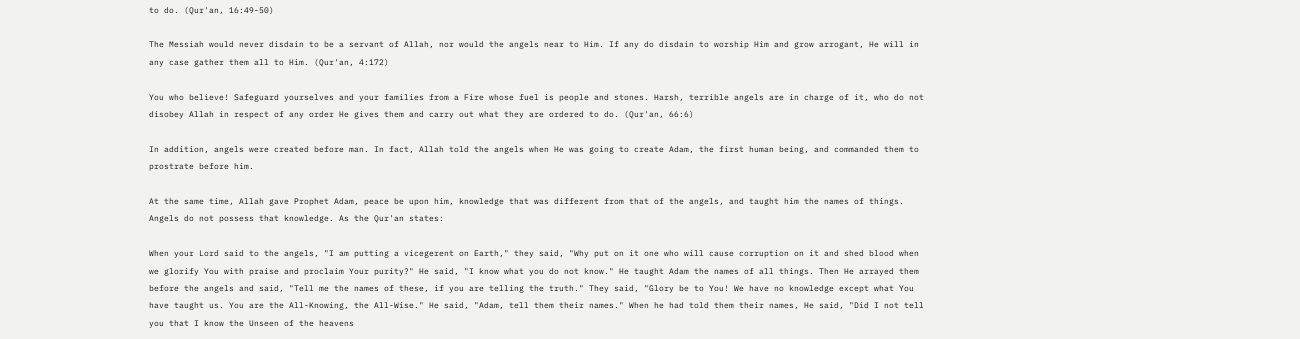to do. (Qur'an, 16:49-50)

The Messiah would never disdain to be a servant of Allah, nor would the angels near to Him. If any do disdain to worship Him and grow arrogant, He will in any case gather them all to Him. (Qur'an, 4:172)

You who believe! Safeguard yourselves and your families from a Fire whose fuel is people and stones. Harsh, terrible angels are in charge of it, who do not disobey Allah in respect of any order He gives them and carry out what they are ordered to do. (Qur'an, 66:6)

In addition, angels were created before man. In fact, Allah told the angels when He was going to create Adam, the first human being, and commanded them to prostrate before him.

At the same time, Allah gave Prophet Adam, peace be upon him, knowledge that was different from that of the angels, and taught him the names of things. Angels do not possess that knowledge. As the Qur'an states:

When your Lord said to the angels, "I am putting a vicegerent on Earth," they said, "Why put on it one who will cause corruption on it and shed blood when we glorify You with praise and proclaim Your purity?" He said, "I know what you do not know." He taught Adam the names of all things. Then He arrayed them before the angels and said, "Tell me the names of these, if you are telling the truth." They said, "Glory be to You! We have no knowledge except what You have taught us. You are the All-Knowing, the All-Wise." He said, "Adam, tell them their names." When he had told them their names, He said, "Did I not tell you that I know the Unseen of the heavens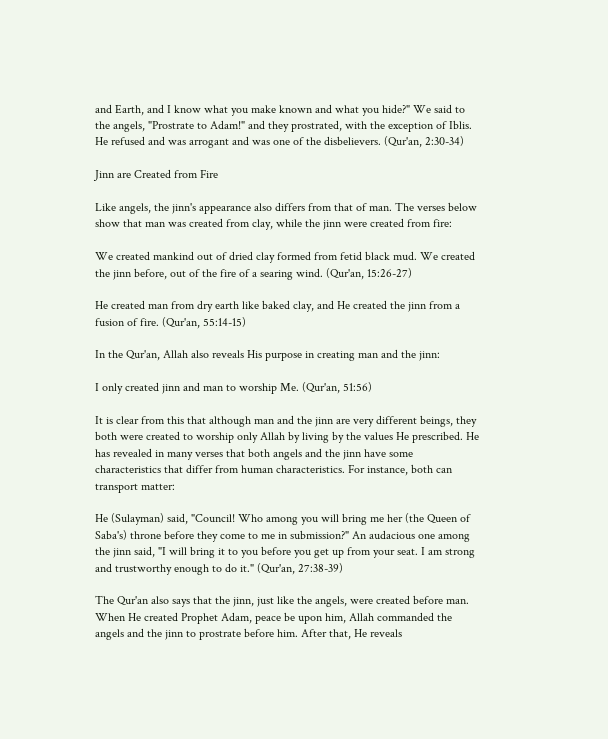and Earth, and I know what you make known and what you hide?" We said to the angels, "Prostrate to Adam!" and they prostrated, with the exception of Iblis. He refused and was arrogant and was one of the disbelievers. (Qur'an, 2:30-34)

Jinn are Created from Fire

Like angels, the jinn's appearance also differs from that of man. The verses below show that man was created from clay, while the jinn were created from fire:

We created mankind out of dried clay formed from fetid black mud. We created the jinn before, out of the fire of a searing wind. (Qur'an, 15:26-27)

He created man from dry earth like baked clay, and He created the jinn from a fusion of fire. (Qur'an, 55:14-15)

In the Qur'an, Allah also reveals His purpose in creating man and the jinn:

I only created jinn and man to worship Me. (Qur'an, 51:56)

It is clear from this that although man and the jinn are very different beings, they both were created to worship only Allah by living by the values He prescribed. He has revealed in many verses that both angels and the jinn have some characteristics that differ from human characteristics. For instance, both can transport matter:

He (Sulayman) said, "Council! Who among you will bring me her (the Queen of Saba's) throne before they come to me in submission?" An audacious one among the jinn said, "I will bring it to you before you get up from your seat. I am strong and trustworthy enough to do it." (Qur'an, 27:38-39)

The Qur'an also says that the jinn, just like the angels, were created before man. When He created Prophet Adam, peace be upon him, Allah commanded the angels and the jinn to prostrate before him. After that, He reveals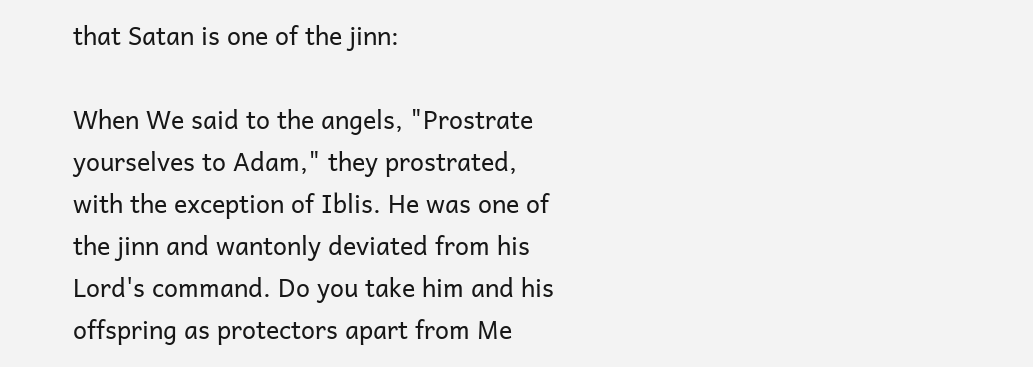that Satan is one of the jinn:

When We said to the angels, "Prostrate yourselves to Adam," they prostrated, with the exception of Iblis. He was one of the jinn and wantonly deviated from his Lord's command. Do you take him and his offspring as protectors apart from Me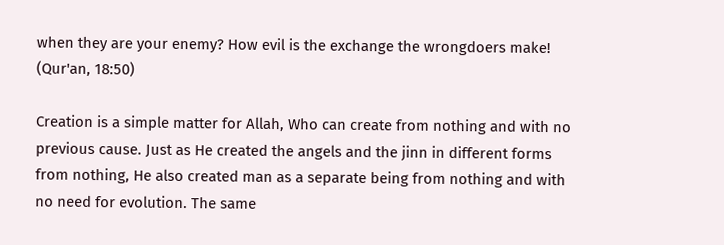when they are your enemy? How evil is the exchange the wrongdoers make! (Qur'an, 18:50)

Creation is a simple matter for Allah, Who can create from nothing and with no previous cause. Just as He created the angels and the jinn in different forms from nothing, He also created man as a separate being from nothing and with no need for evolution. The same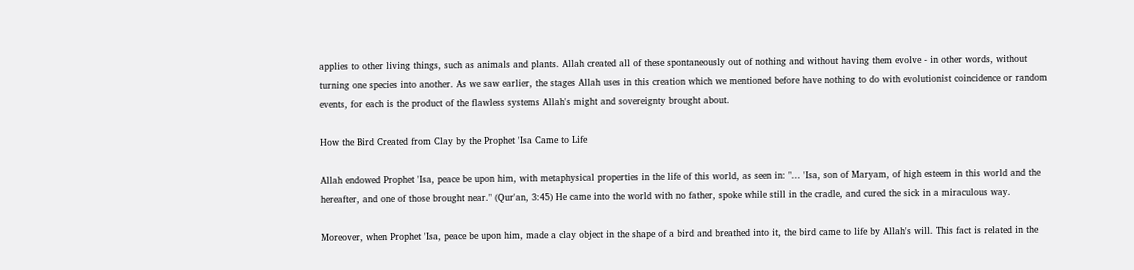applies to other living things, such as animals and plants. Allah created all of these spontaneously out of nothing and without having them evolve - in other words, without turning one species into another. As we saw earlier, the stages Allah uses in this creation which we mentioned before have nothing to do with evolutionist coincidence or random events, for each is the product of the flawless systems Allah's might and sovereignty brought about.

How the Bird Created from Clay by the Prophet 'Isa Came to Life

Allah endowed Prophet 'Isa, peace be upon him, with metaphysical properties in the life of this world, as seen in: "... 'Isa, son of Maryam, of high esteem in this world and the hereafter, and one of those brought near." (Qur'an, 3:45) He came into the world with no father, spoke while still in the cradle, and cured the sick in a miraculous way.

Moreover, when Prophet 'Isa, peace be upon him, made a clay object in the shape of a bird and breathed into it, the bird came to life by Allah's will. This fact is related in the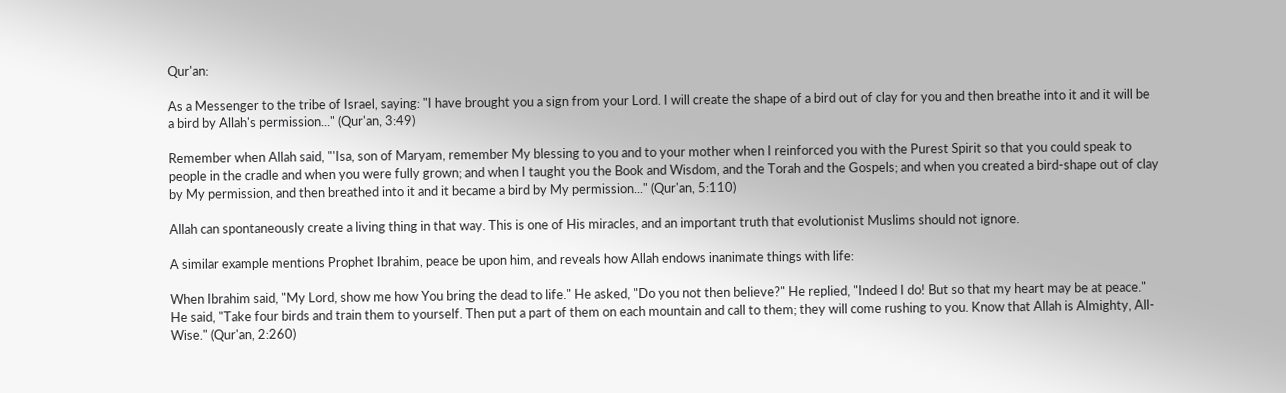Qur'an:

As a Messenger to the tribe of Israel, saying: "I have brought you a sign from your Lord. I will create the shape of a bird out of clay for you and then breathe into it and it will be a bird by Allah's permission..." (Qur'an, 3:49)

Remember when Allah said, "'Isa, son of Maryam, remember My blessing to you and to your mother when I reinforced you with the Purest Spirit so that you could speak to people in the cradle and when you were fully grown; and when I taught you the Book and Wisdom, and the Torah and the Gospels; and when you created a bird-shape out of clay by My permission, and then breathed into it and it became a bird by My permission..." (Qur'an, 5:110)

Allah can spontaneously create a living thing in that way. This is one of His miracles, and an important truth that evolutionist Muslims should not ignore.

A similar example mentions Prophet Ibrahim, peace be upon him, and reveals how Allah endows inanimate things with life:

When Ibrahim said, "My Lord, show me how You bring the dead to life." He asked, "Do you not then believe?" He replied, "Indeed I do! But so that my heart may be at peace." He said, "Take four birds and train them to yourself. Then put a part of them on each mountain and call to them; they will come rushing to you. Know that Allah is Almighty, All-Wise." (Qur'an, 2:260)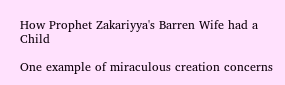How Prophet Zakariyya's Barren Wife had a Child

One example of miraculous creation concerns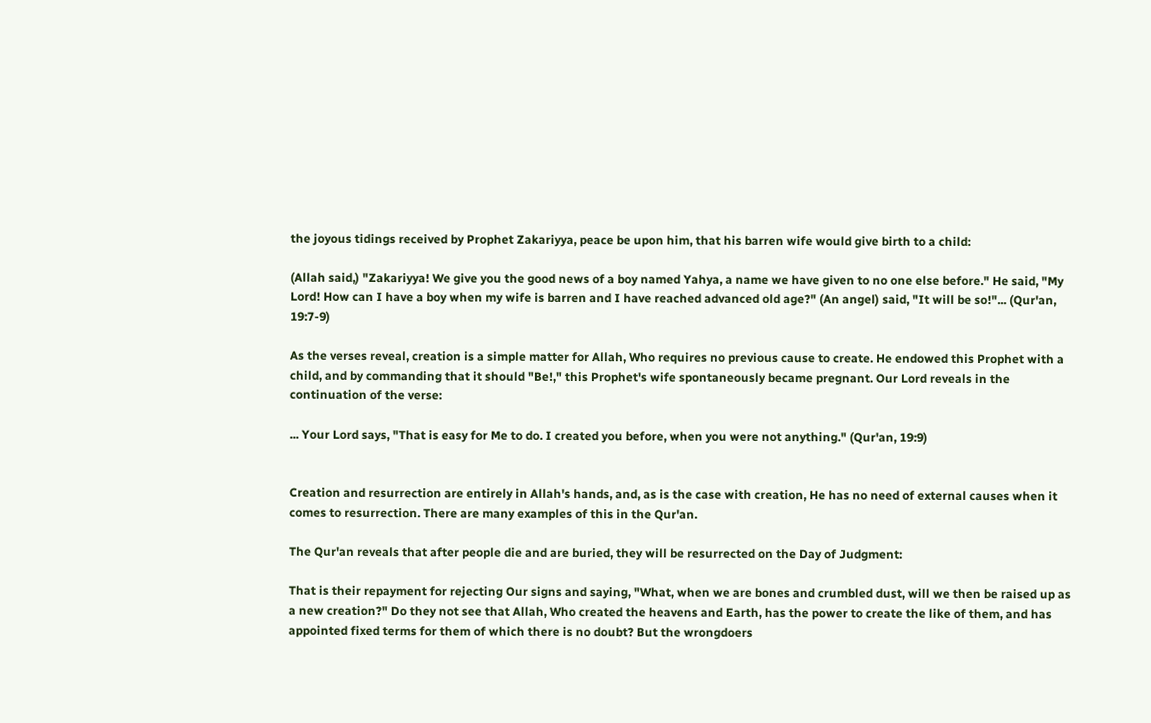the joyous tidings received by Prophet Zakariyya, peace be upon him, that his barren wife would give birth to a child:

(Allah said,) "Zakariyya! We give you the good news of a boy named Yahya, a name we have given to no one else before." He said, "My Lord! How can I have a boy when my wife is barren and I have reached advanced old age?" (An angel) said, "It will be so!"... (Qur'an, 19:7-9)

As the verses reveal, creation is a simple matter for Allah, Who requires no previous cause to create. He endowed this Prophet with a child, and by commanding that it should "Be!," this Prophet's wife spontaneously became pregnant. Our Lord reveals in the continuation of the verse:

... Your Lord says, "That is easy for Me to do. I created you before, when you were not anything." (Qur'an, 19:9)


Creation and resurrection are entirely in Allah's hands, and, as is the case with creation, He has no need of external causes when it comes to resurrection. There are many examples of this in the Qur'an.

The Qur'an reveals that after people die and are buried, they will be resurrected on the Day of Judgment:

That is their repayment for rejecting Our signs and saying, "What, when we are bones and crumbled dust, will we then be raised up as a new creation?" Do they not see that Allah, Who created the heavens and Earth, has the power to create the like of them, and has appointed fixed terms for them of which there is no doubt? But the wrongdoers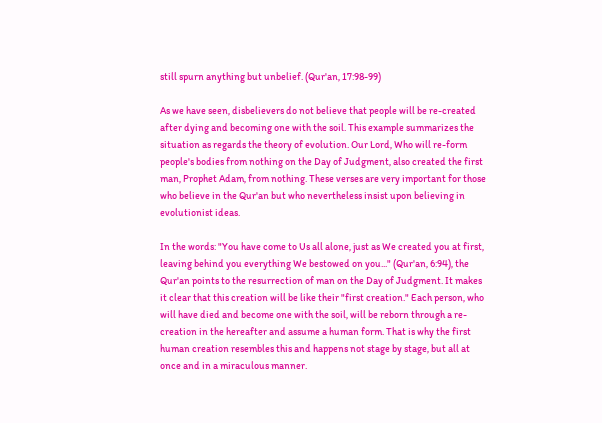still spurn anything but unbelief. (Qur'an, 17:98-99)

As we have seen, disbelievers do not believe that people will be re-created after dying and becoming one with the soil. This example summarizes the situation as regards the theory of evolution. Our Lord, Who will re-form people's bodies from nothing on the Day of Judgment, also created the first man, Prophet Adam, from nothing. These verses are very important for those who believe in the Qur'an but who nevertheless insist upon believing in evolutionist ideas.

In the words: "You have come to Us all alone, just as We created you at first, leaving behind you everything We bestowed on you..." (Qur'an, 6:94), the Qur'an points to the resurrection of man on the Day of Judgment. It makes it clear that this creation will be like their "first creation." Each person, who will have died and become one with the soil, will be reborn through a re-creation in the hereafter and assume a human form. That is why the first human creation resembles this and happens not stage by stage, but all at once and in a miraculous manner.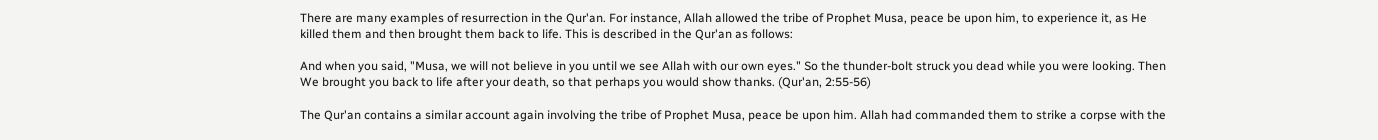There are many examples of resurrection in the Qur'an. For instance, Allah allowed the tribe of Prophet Musa, peace be upon him, to experience it, as He killed them and then brought them back to life. This is described in the Qur'an as follows:

And when you said, "Musa, we will not believe in you until we see Allah with our own eyes." So the thunder-bolt struck you dead while you were looking. Then We brought you back to life after your death, so that perhaps you would show thanks. (Qur'an, 2:55-56)

The Qur'an contains a similar account again involving the tribe of Prophet Musa, peace be upon him. Allah had commanded them to strike a corpse with the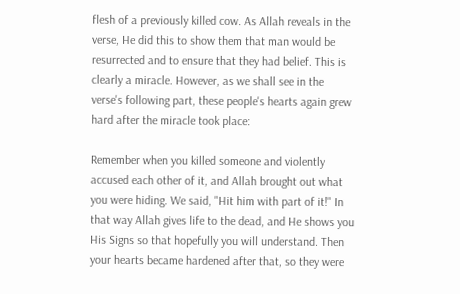flesh of a previously killed cow. As Allah reveals in the verse, He did this to show them that man would be resurrected and to ensure that they had belief. This is clearly a miracle. However, as we shall see in the verse's following part, these people's hearts again grew hard after the miracle took place:

Remember when you killed someone and violently accused each other of it, and Allah brought out what you were hiding. We said, "Hit him with part of it!" In that way Allah gives life to the dead, and He shows you His Signs so that hopefully you will understand. Then your hearts became hardened after that, so they were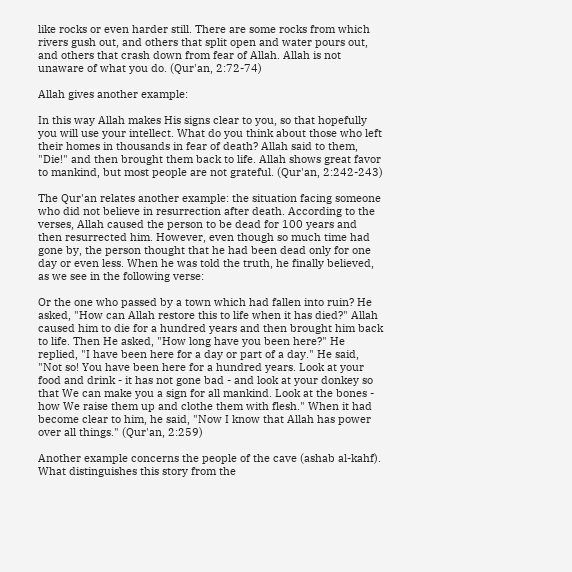like rocks or even harder still. There are some rocks from which rivers gush out, and others that split open and water pours out, and others that crash down from fear of Allah. Allah is not unaware of what you do. (Qur'an, 2:72-74)

Allah gives another example:

In this way Allah makes His signs clear to you, so that hopefully you will use your intellect. What do you think about those who left their homes in thousands in fear of death? Allah said to them, "Die!" and then brought them back to life. Allah shows great favor to mankind, but most people are not grateful. (Qur'an, 2:242-243)

The Qur'an relates another example: the situation facing someone who did not believe in resurrection after death. According to the verses, Allah caused the person to be dead for 100 years and then resurrected him. However, even though so much time had gone by, the person thought that he had been dead only for one day or even less. When he was told the truth, he finally believed, as we see in the following verse:

Or the one who passed by a town which had fallen into ruin? He asked, "How can Allah restore this to life when it has died?" Allah caused him to die for a hundred years and then brought him back to life. Then He asked, "How long have you been here?" He replied, "I have been here for a day or part of a day." He said, "Not so! You have been here for a hundred years. Look at your food and drink - it has not gone bad - and look at your donkey so that We can make you a sign for all mankind. Look at the bones - how We raise them up and clothe them with flesh." When it had become clear to him, he said, "Now I know that Allah has power over all things." (Qur'an, 2:259)

Another example concerns the people of the cave (ashab al-kahf). What distinguishes this story from the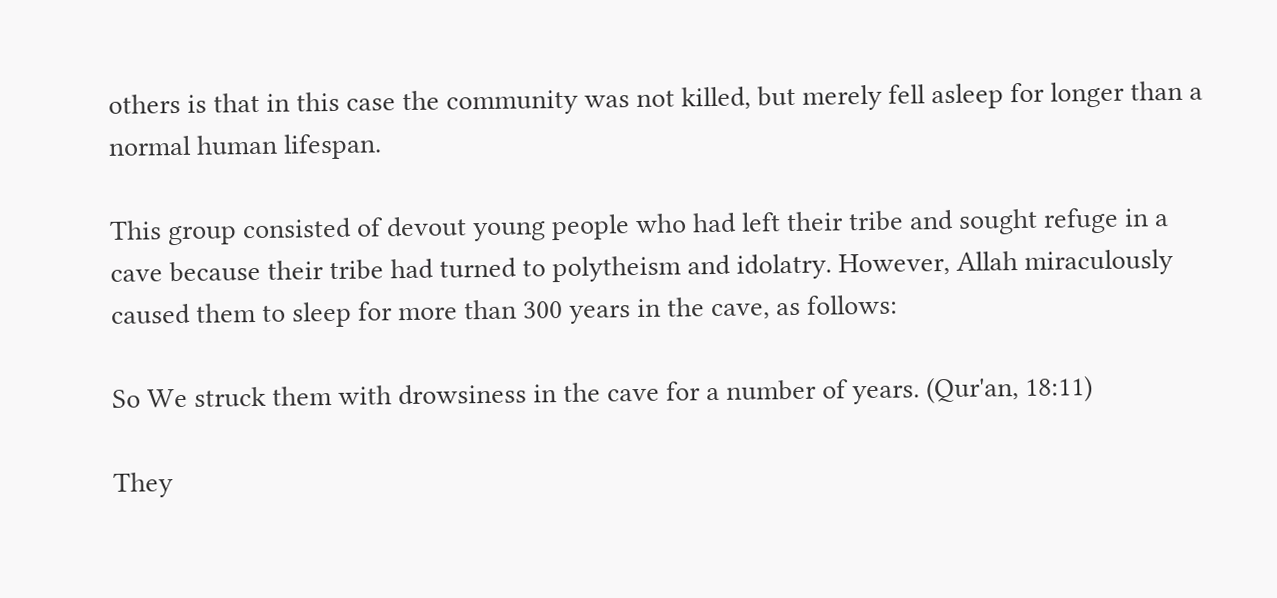others is that in this case the community was not killed, but merely fell asleep for longer than a normal human lifespan.

This group consisted of devout young people who had left their tribe and sought refuge in a cave because their tribe had turned to polytheism and idolatry. However, Allah miraculously caused them to sleep for more than 300 years in the cave, as follows:

So We struck them with drowsiness in the cave for a number of years. (Qur'an, 18:11)

They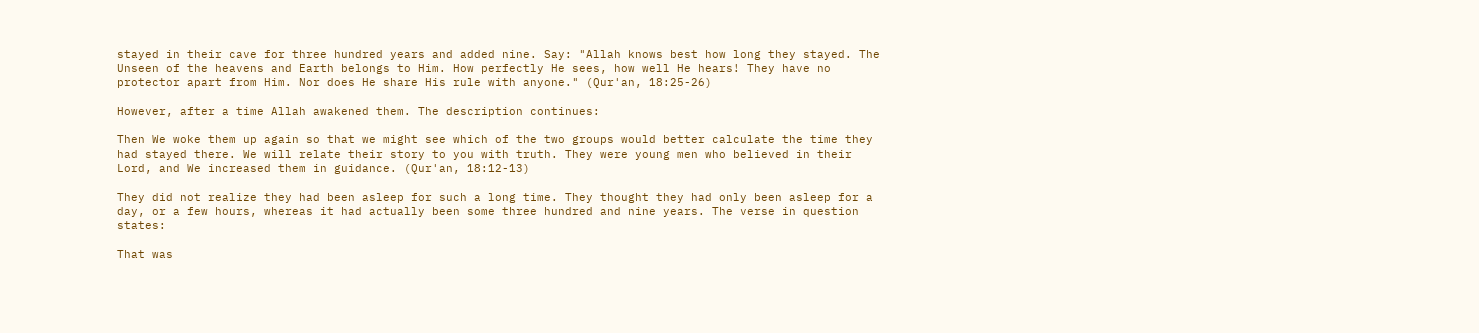stayed in their cave for three hundred years and added nine. Say: "Allah knows best how long they stayed. The Unseen of the heavens and Earth belongs to Him. How perfectly He sees, how well He hears! They have no protector apart from Him. Nor does He share His rule with anyone." (Qur'an, 18:25-26)

However, after a time Allah awakened them. The description continues:

Then We woke them up again so that we might see which of the two groups would better calculate the time they had stayed there. We will relate their story to you with truth. They were young men who believed in their Lord, and We increased them in guidance. (Qur'an, 18:12-13)

They did not realize they had been asleep for such a long time. They thought they had only been asleep for a day, or a few hours, whereas it had actually been some three hundred and nine years. The verse in question states:

That was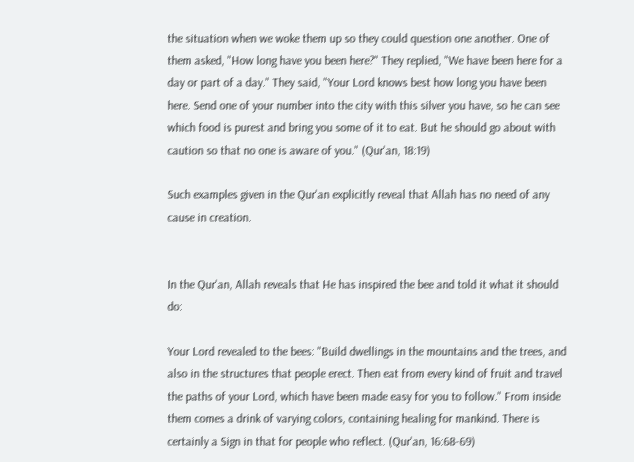the situation when we woke them up so they could question one another. One of them asked, "How long have you been here?" They replied, "We have been here for a day or part of a day." They said, "Your Lord knows best how long you have been here. Send one of your number into the city with this silver you have, so he can see which food is purest and bring you some of it to eat. But he should go about with caution so that no one is aware of you." (Qur'an, 18:19)

Such examples given in the Qur'an explicitly reveal that Allah has no need of any cause in creation.


In the Qur'an, Allah reveals that He has inspired the bee and told it what it should do:

Your Lord revealed to the bees: "Build dwellings in the mountains and the trees, and also in the structures that people erect. Then eat from every kind of fruit and travel the paths of your Lord, which have been made easy for you to follow." From inside them comes a drink of varying colors, containing healing for mankind. There is certainly a Sign in that for people who reflect. (Qur'an, 16:68-69)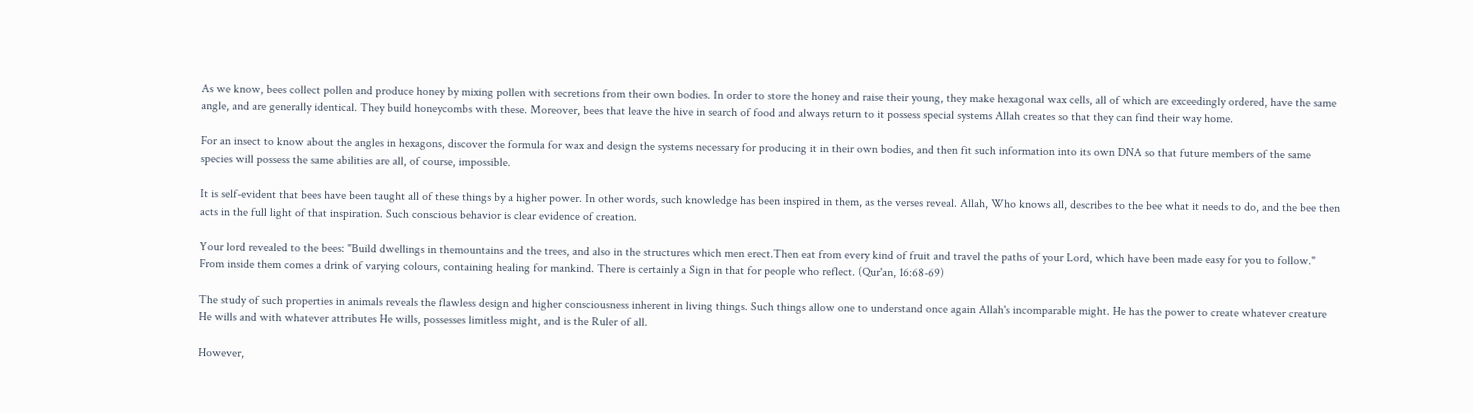As we know, bees collect pollen and produce honey by mixing pollen with secretions from their own bodies. In order to store the honey and raise their young, they make hexagonal wax cells, all of which are exceedingly ordered, have the same angle, and are generally identical. They build honeycombs with these. Moreover, bees that leave the hive in search of food and always return to it possess special systems Allah creates so that they can find their way home.

For an insect to know about the angles in hexagons, discover the formula for wax and design the systems necessary for producing it in their own bodies, and then fit such information into its own DNA so that future members of the same species will possess the same abilities are all, of course, impossible.

It is self-evident that bees have been taught all of these things by a higher power. In other words, such knowledge has been inspired in them, as the verses reveal. Allah, Who knows all, describes to the bee what it needs to do, and the bee then acts in the full light of that inspiration. Such conscious behavior is clear evidence of creation.

Your lord revealed to the bees: "Build dwellings in themountains and the trees, and also in the structures which men erect.Then eat from every kind of fruit and travel the paths of your Lord, which have been made easy for you to follow." From inside them comes a drink of varying colours, containing healing for mankind. There is certainly a Sign in that for people who reflect. (Qur'an, 16:68-69)

The study of such properties in animals reveals the flawless design and higher consciousness inherent in living things. Such things allow one to understand once again Allah's incomparable might. He has the power to create whatever creature He wills and with whatever attributes He wills, possesses limitless might, and is the Ruler of all.

However,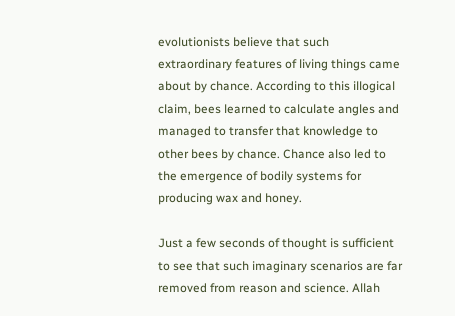evolutionists believe that such extraordinary features of living things came about by chance. According to this illogical claim, bees learned to calculate angles and managed to transfer that knowledge to other bees by chance. Chance also led to the emergence of bodily systems for producing wax and honey.

Just a few seconds of thought is sufficient to see that such imaginary scenarios are far removed from reason and science. Allah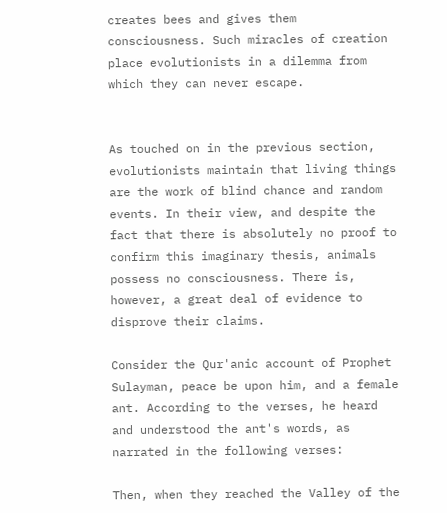creates bees and gives them consciousness. Such miracles of creation place evolutionists in a dilemma from which they can never escape.


As touched on in the previous section, evolutionists maintain that living things are the work of blind chance and random events. In their view, and despite the fact that there is absolutely no proof to confirm this imaginary thesis, animals possess no consciousness. There is, however, a great deal of evidence to disprove their claims.

Consider the Qur'anic account of Prophet Sulayman, peace be upon him, and a female ant. According to the verses, he heard and understood the ant's words, as narrated in the following verses:

Then, when they reached the Valley of the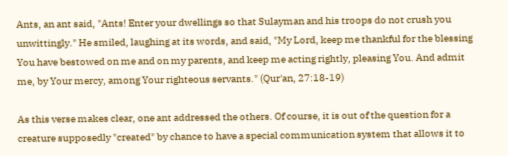Ants, an ant said, "Ants! Enter your dwellings so that Sulayman and his troops do not crush you unwittingly." He smiled, laughing at its words, and said, "My Lord, keep me thankful for the blessing You have bestowed on me and on my parents, and keep me acting rightly, pleasing You. And admit me, by Your mercy, among Your righteous servants." (Qur'an, 27:18-19)

As this verse makes clear, one ant addressed the others. Of course, it is out of the question for a creature supposedly "created" by chance to have a special communication system that allows it to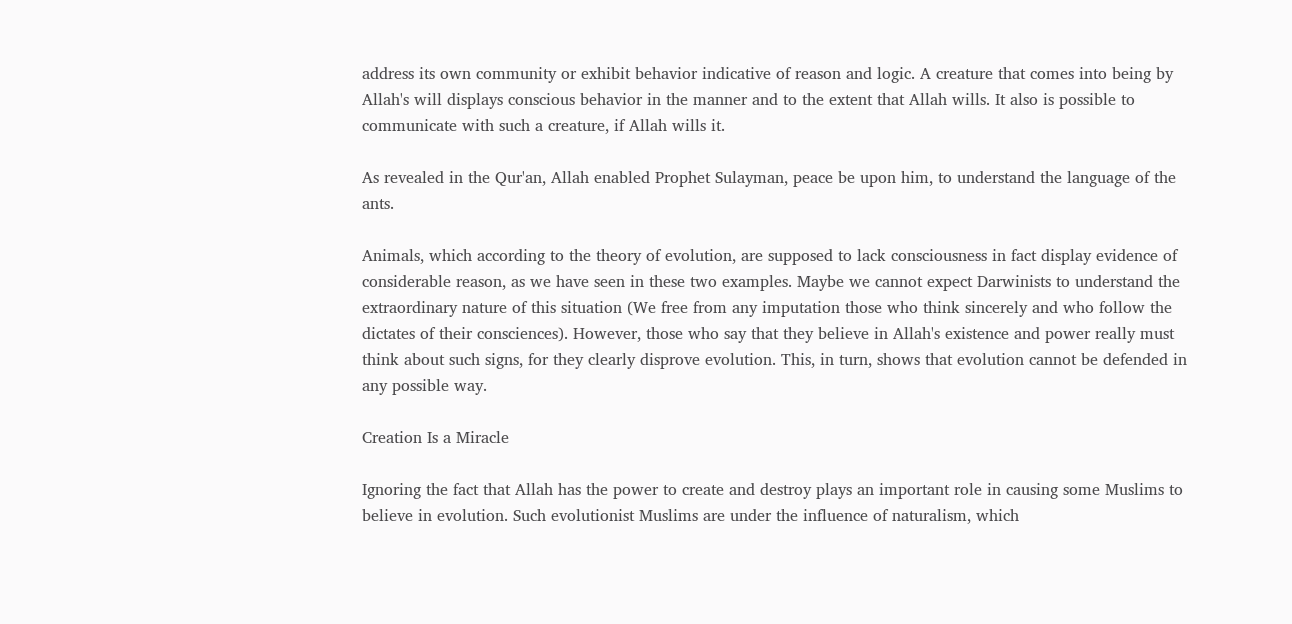address its own community or exhibit behavior indicative of reason and logic. A creature that comes into being by Allah's will displays conscious behavior in the manner and to the extent that Allah wills. It also is possible to communicate with such a creature, if Allah wills it.

As revealed in the Qur'an, Allah enabled Prophet Sulayman, peace be upon him, to understand the language of the ants.

Animals, which according to the theory of evolution, are supposed to lack consciousness in fact display evidence of considerable reason, as we have seen in these two examples. Maybe we cannot expect Darwinists to understand the extraordinary nature of this situation (We free from any imputation those who think sincerely and who follow the dictates of their consciences). However, those who say that they believe in Allah's existence and power really must think about such signs, for they clearly disprove evolution. This, in turn, shows that evolution cannot be defended in any possible way.

Creation Is a Miracle

Ignoring the fact that Allah has the power to create and destroy plays an important role in causing some Muslims to believe in evolution. Such evolutionist Muslims are under the influence of naturalism, which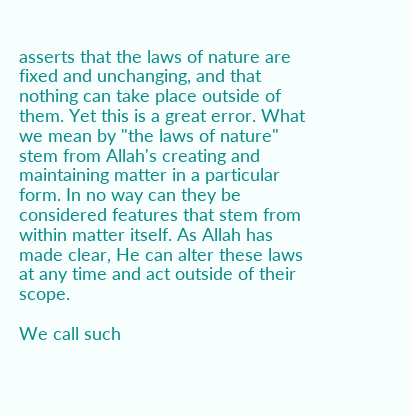asserts that the laws of nature are fixed and unchanging, and that nothing can take place outside of them. Yet this is a great error. What we mean by "the laws of nature" stem from Allah's creating and maintaining matter in a particular form. In no way can they be considered features that stem from within matter itself. As Allah has made clear, He can alter these laws at any time and act outside of their scope.

We call such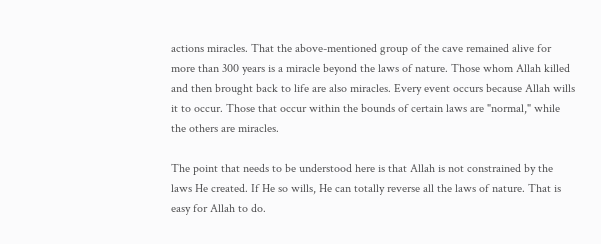actions miracles. That the above-mentioned group of the cave remained alive for more than 300 years is a miracle beyond the laws of nature. Those whom Allah killed and then brought back to life are also miracles. Every event occurs because Allah wills it to occur. Those that occur within the bounds of certain laws are "normal," while the others are miracles.

The point that needs to be understood here is that Allah is not constrained by the laws He created. If He so wills, He can totally reverse all the laws of nature. That is easy for Allah to do.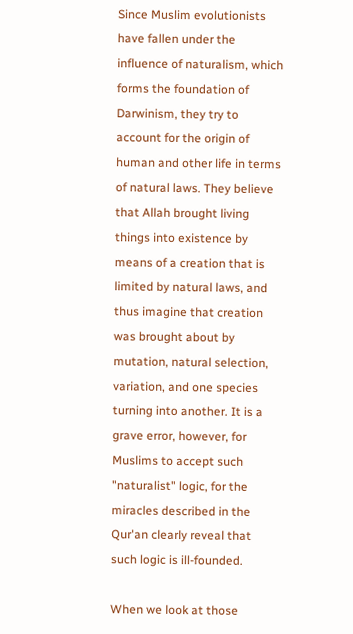Since Muslim evolutionists have fallen under the influence of naturalism, which forms the foundation of Darwinism, they try to account for the origin of human and other life in terms of natural laws. They believe that Allah brought living things into existence by means of a creation that is limited by natural laws, and thus imagine that creation was brought about by mutation, natural selection, variation, and one species turning into another. It is a grave error, however, for Muslims to accept such "naturalist" logic, for the miracles described in the Qur'an clearly reveal that such logic is ill-founded.

When we look at those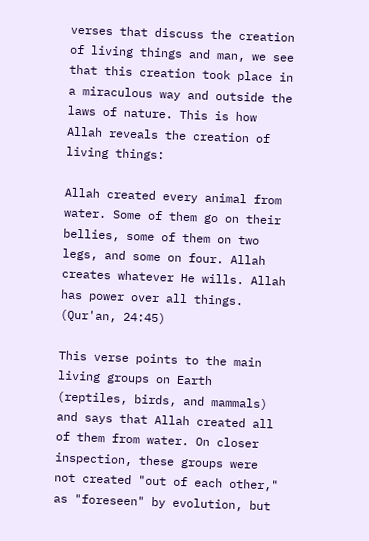verses that discuss the creation of living things and man, we see that this creation took place in a miraculous way and outside the laws of nature. This is how Allah reveals the creation of living things:

Allah created every animal from water. Some of them go on their bellies, some of them on two legs, and some on four. Allah creates whatever He wills. Allah has power over all things. (Qur'an, 24:45)

This verse points to the main living groups on Earth (reptiles, birds, and mammals) and says that Allah created all of them from water. On closer inspection, these groups were not created "out of each other," as "foreseen" by evolution, but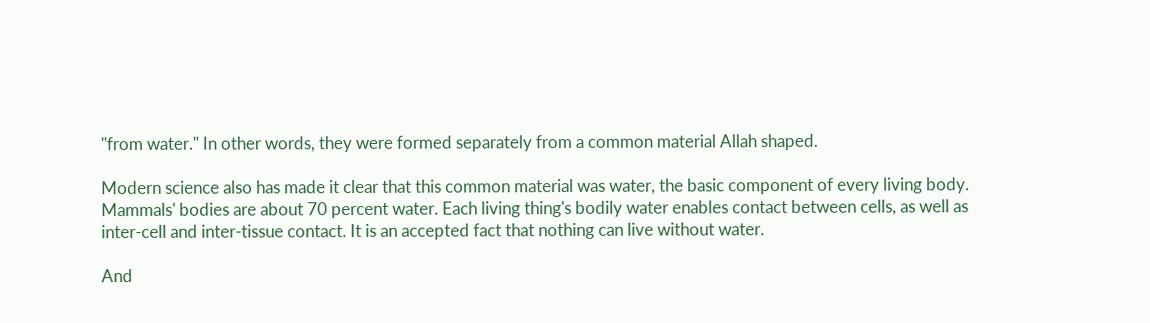"from water." In other words, they were formed separately from a common material Allah shaped.

Modern science also has made it clear that this common material was water, the basic component of every living body. Mammals' bodies are about 70 percent water. Each living thing's bodily water enables contact between cells, as well as inter-cell and inter-tissue contact. It is an accepted fact that nothing can live without water.

And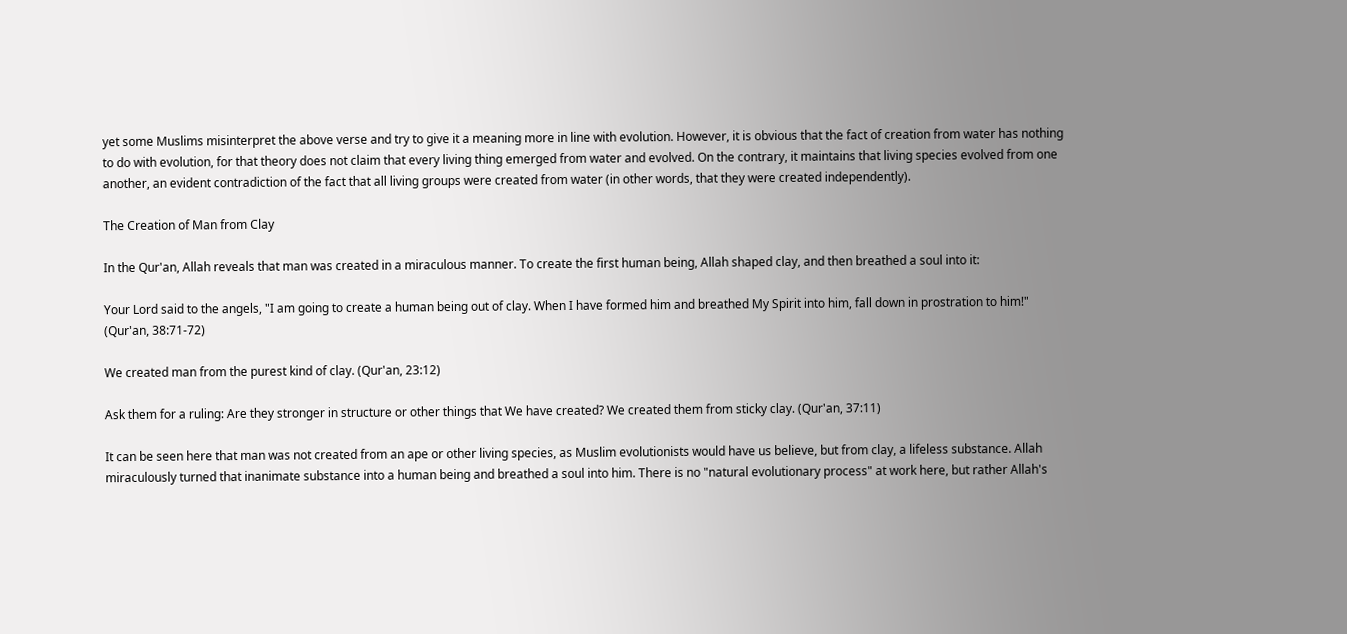yet some Muslims misinterpret the above verse and try to give it a meaning more in line with evolution. However, it is obvious that the fact of creation from water has nothing to do with evolution, for that theory does not claim that every living thing emerged from water and evolved. On the contrary, it maintains that living species evolved from one another, an evident contradiction of the fact that all living groups were created from water (in other words, that they were created independently).

The Creation of Man from Clay

In the Qur'an, Allah reveals that man was created in a miraculous manner. To create the first human being, Allah shaped clay, and then breathed a soul into it:

Your Lord said to the angels, "I am going to create a human being out of clay. When I have formed him and breathed My Spirit into him, fall down in prostration to him!" (Qur'an, 38:71-72)

We created man from the purest kind of clay. (Qur'an, 23:12)

Ask them for a ruling: Are they stronger in structure or other things that We have created? We created them from sticky clay. (Qur'an, 37:11)

It can be seen here that man was not created from an ape or other living species, as Muslim evolutionists would have us believe, but from clay, a lifeless substance. Allah miraculously turned that inanimate substance into a human being and breathed a soul into him. There is no "natural evolutionary process" at work here, but rather Allah's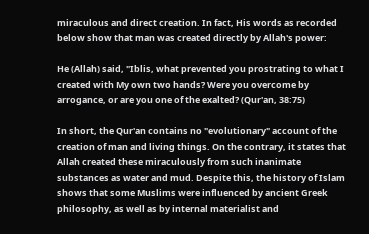miraculous and direct creation. In fact, His words as recorded below show that man was created directly by Allah's power:

He (Allah) said, "Iblis, what prevented you prostrating to what I created with My own two hands? Were you overcome by arrogance, or are you one of the exalted? (Qur'an, 38:75)

In short, the Qur'an contains no "evolutionary" account of the creation of man and living things. On the contrary, it states that Allah created these miraculously from such inanimate substances as water and mud. Despite this, the history of Islam shows that some Muslims were influenced by ancient Greek philosophy, as well as by internal materialist and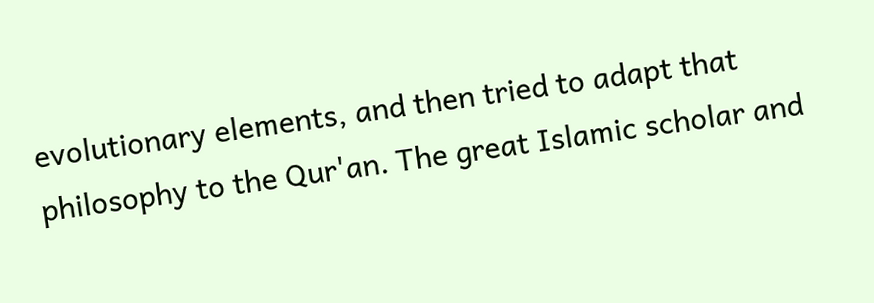evolutionary elements, and then tried to adapt that philosophy to the Qur'an. The great Islamic scholar and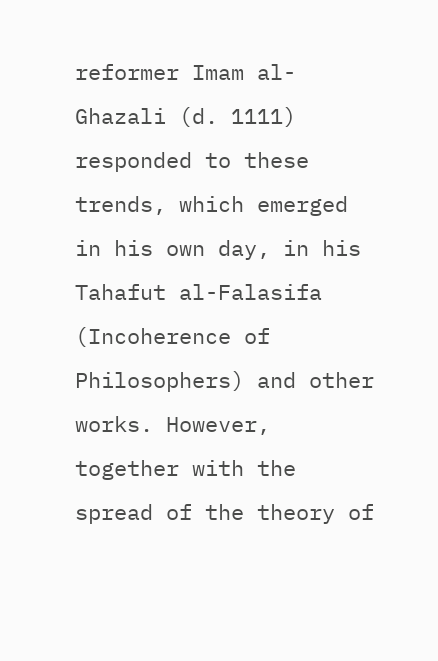reformer Imam al-Ghazali (d. 1111) responded to these trends, which emerged in his own day, in his Tahafut al-Falasifa (Incoherence of Philosophers) and other works. However, together with the spread of the theory of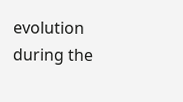evolution during the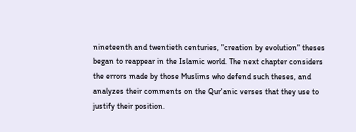nineteenth and twentieth centuries, "creation by evolution" theses began to reappear in the Islamic world. The next chapter considers the errors made by those Muslims who defend such theses, and analyzes their comments on the Qur'anic verses that they use to justify their position.